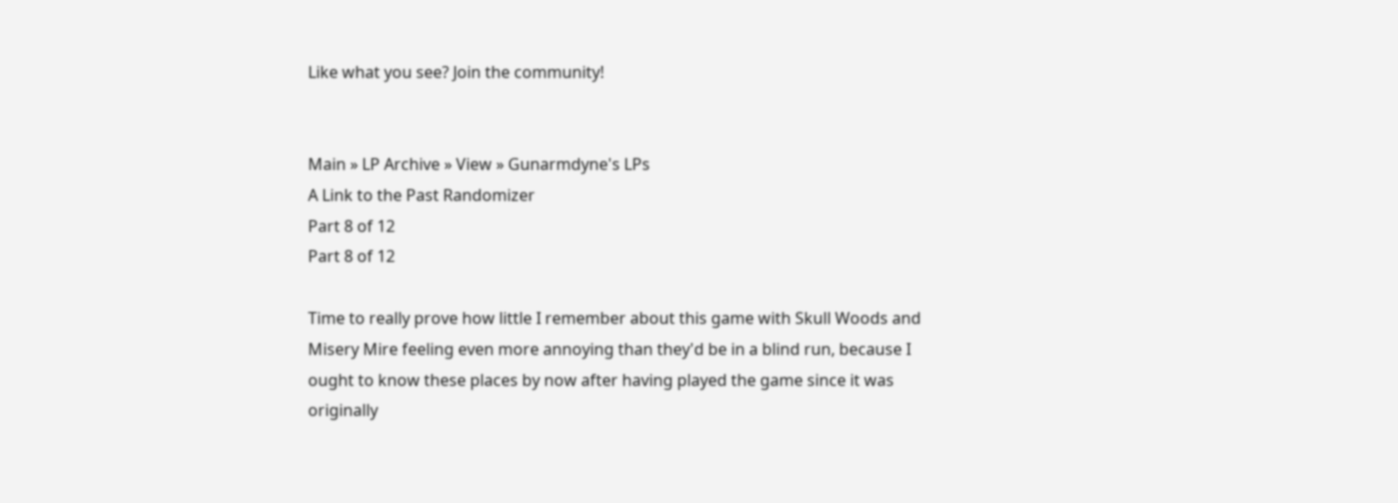Like what you see? Join the community!


Main » LP Archive » View » Gunarmdyne's LPs
A Link to the Past Randomizer
Part 8 of 12
Part 8 of 12

Time to really prove how little I remember about this game with Skull Woods and Misery Mire feeling even more annoying than they'd be in a blind run, because I ought to know these places by now after having played the game since it was originally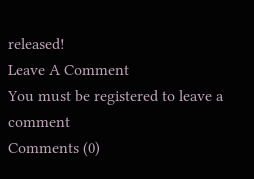released!
Leave A Comment
You must be registered to leave a comment
Comments (0)